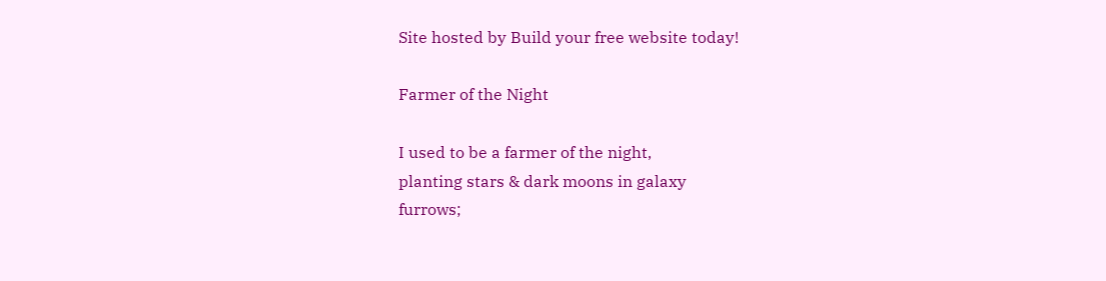Site hosted by Build your free website today!

Farmer of the Night

I used to be a farmer of the night,
planting stars & dark moons in galaxy
furrows;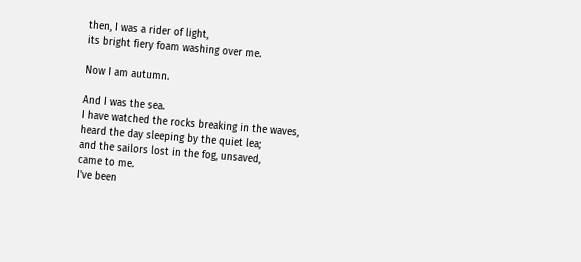then, I was a rider of light,
its bright fiery foam washing over me.

Now I am autumn.

And I was the sea.
I have watched the rocks breaking in the waves,
heard the day sleeping by the quiet lea;
and the sailors lost in the fog, unsaved,
came to me.
I've been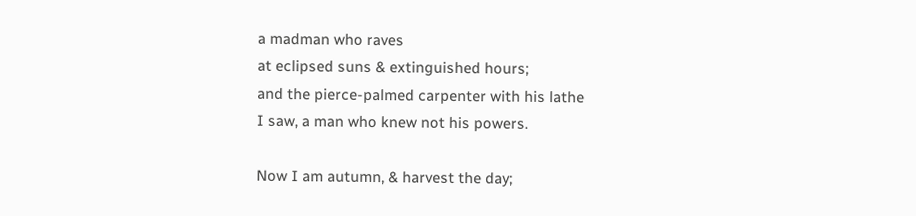a madman who raves
at eclipsed suns & extinguished hours;
and the pierce-palmed carpenter with his lathe
I saw, a man who knew not his powers.

Now I am autumn, & harvest the day;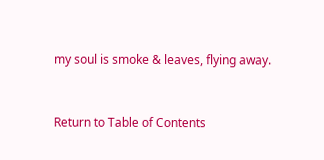my soul is smoke & leaves, flying away.


Return to Table of Contents